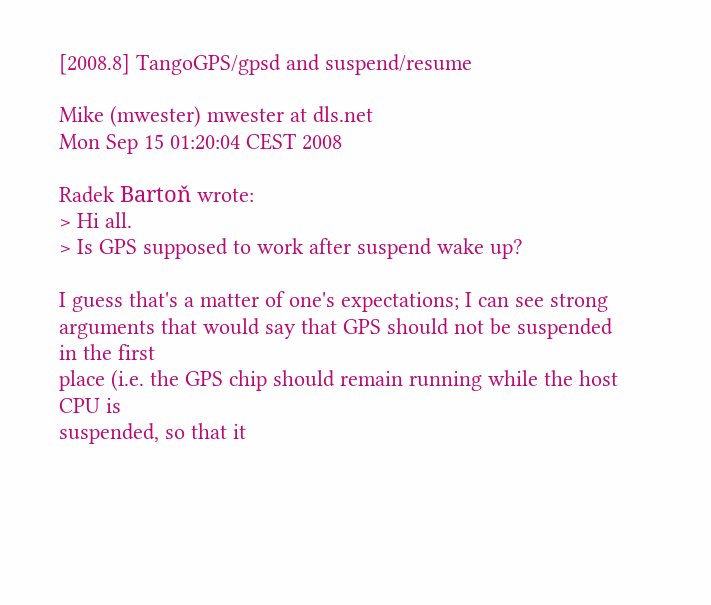[2008.8] TangoGPS/gpsd and suspend/resume

Mike (mwester) mwester at dls.net
Mon Sep 15 01:20:04 CEST 2008

Radek Bartoň wrote:
> Hi all.
> Is GPS supposed to work after suspend wake up?

I guess that's a matter of one's expectations; I can see strong
arguments that would say that GPS should not be suspended in the first
place (i.e. the GPS chip should remain running while the host CPU is
suspended, so that it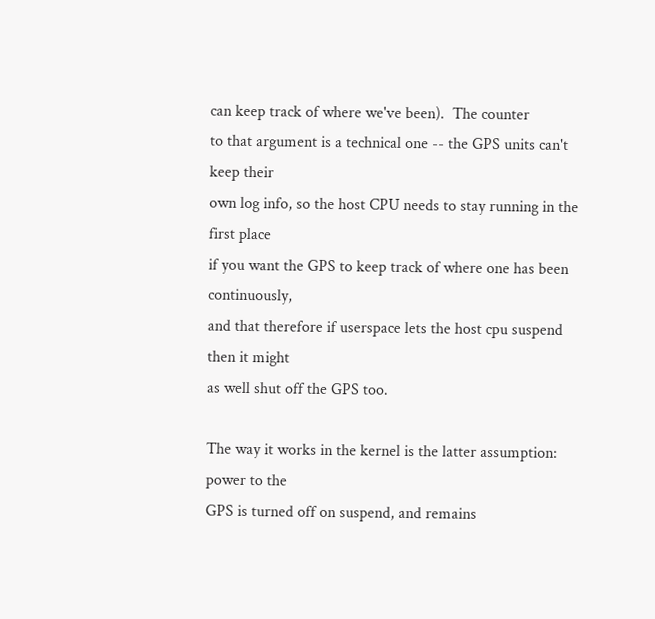can keep track of where we've been).  The counter
to that argument is a technical one -- the GPS units can't keep their
own log info, so the host CPU needs to stay running in the first place
if you want the GPS to keep track of where one has been continuously,
and that therefore if userspace lets the host cpu suspend then it might
as well shut off the GPS too.

The way it works in the kernel is the latter assumption: power to the
GPS is turned off on suspend, and remains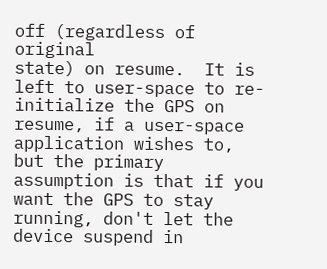off (regardless of original
state) on resume.  It is left to user-space to re-initialize the GPS on
resume, if a user-space application wishes to, but the primary
assumption is that if you want the GPS to stay running, don't let the
device suspend in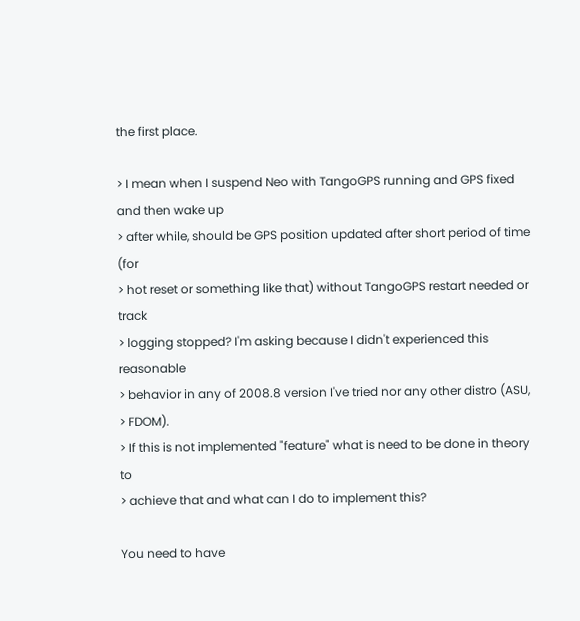the first place.

> I mean when I suspend Neo with TangoGPS running and GPS fixed and then wake up
> after while, should be GPS position updated after short period of time (for
> hot reset or something like that) without TangoGPS restart needed or track
> logging stopped? I'm asking because I didn't experienced this reasonable
> behavior in any of 2008.8 version I've tried nor any other distro (ASU,
> FDOM).
> If this is not implemented "feature" what is need to be done in theory to
> achieve that and what can I do to implement this?

You need to have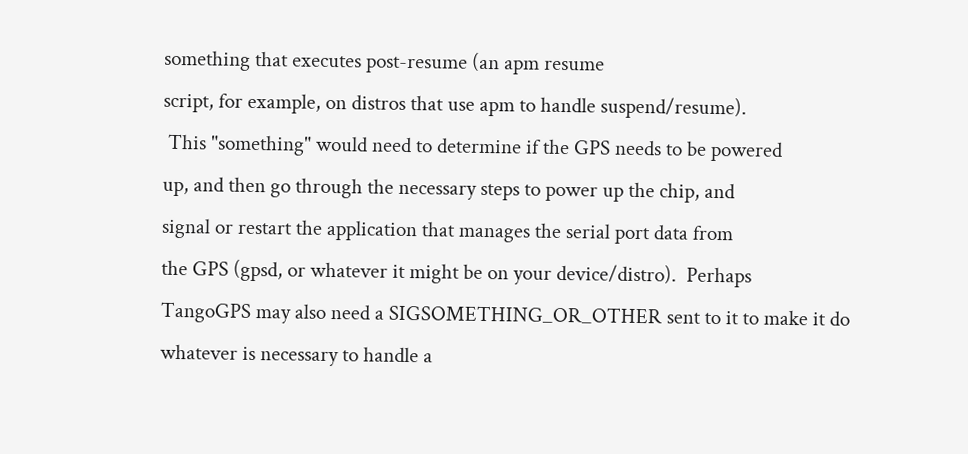something that executes post-resume (an apm resume
script, for example, on distros that use apm to handle suspend/resume).
 This "something" would need to determine if the GPS needs to be powered
up, and then go through the necessary steps to power up the chip, and
signal or restart the application that manages the serial port data from
the GPS (gpsd, or whatever it might be on your device/distro).  Perhaps
TangoGPS may also need a SIGSOMETHING_OR_OTHER sent to it to make it do
whatever is necessary to handle a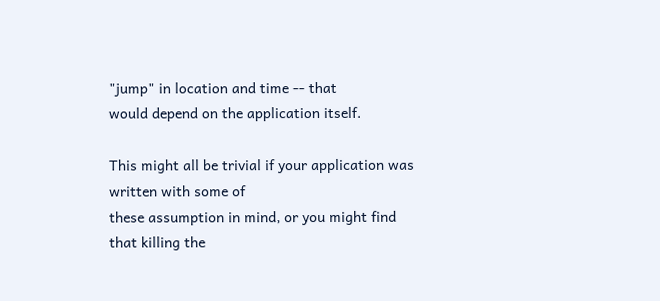"jump" in location and time -- that
would depend on the application itself.

This might all be trivial if your application was written with some of
these assumption in mind, or you might find that killing the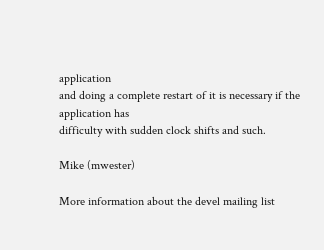application
and doing a complete restart of it is necessary if the application has
difficulty with sudden clock shifts and such.

Mike (mwester)

More information about the devel mailing list